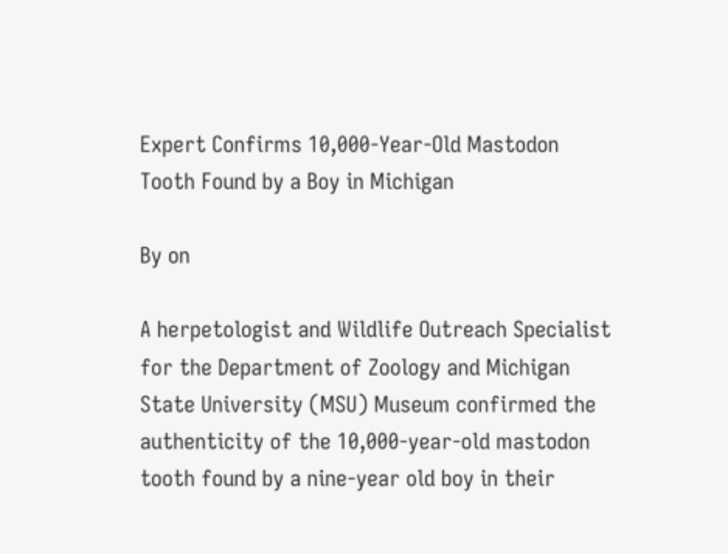Expert Confirms 10,000-Year-Old Mastodon Tooth Found by a Boy in Michigan

By on

A herpetologist and Wildlife Outreach Specialist for the Department of Zoology and Michigan State University (MSU) Museum confirmed the authenticity of the 10,000-year-old mastodon tooth found by a nine-year old boy in their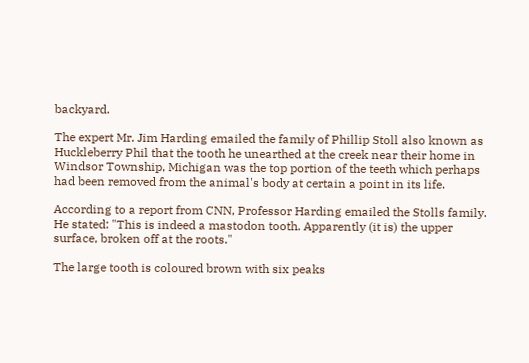backyard.

The expert Mr. Jim Harding emailed the family of Phillip Stoll also known as Huckleberry Phil that the tooth he unearthed at the creek near their home in Windsor Township, Michigan was the top portion of the teeth which perhaps had been removed from the animal's body at certain a point in its life.

According to a report from CNN, Professor Harding emailed the Stolls family. He stated: "This is indeed a mastodon tooth. Apparently (it is) the upper surface, broken off at the roots."

The large tooth is coloured brown with six peaks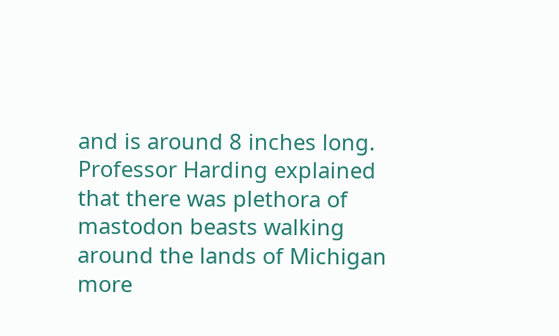and is around 8 inches long. Professor Harding explained that there was plethora of mastodon beasts walking around the lands of Michigan more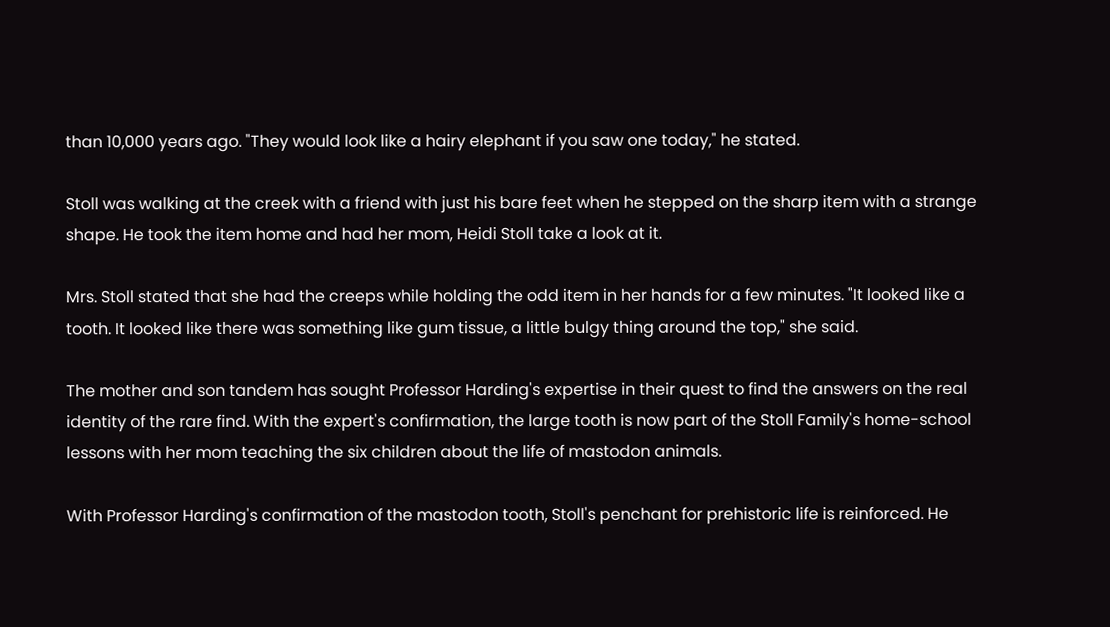than 10,000 years ago. "They would look like a hairy elephant if you saw one today," he stated.

Stoll was walking at the creek with a friend with just his bare feet when he stepped on the sharp item with a strange shape. He took the item home and had her mom, Heidi Stoll take a look at it.

Mrs. Stoll stated that she had the creeps while holding the odd item in her hands for a few minutes. "It looked like a tooth. It looked like there was something like gum tissue, a little bulgy thing around the top," she said.

The mother and son tandem has sought Professor Harding's expertise in their quest to find the answers on the real identity of the rare find. With the expert's confirmation, the large tooth is now part of the Stoll Family's home-school lessons with her mom teaching the six children about the life of mastodon animals.

With Professor Harding's confirmation of the mastodon tooth, Stoll's penchant for prehistoric life is reinforced. He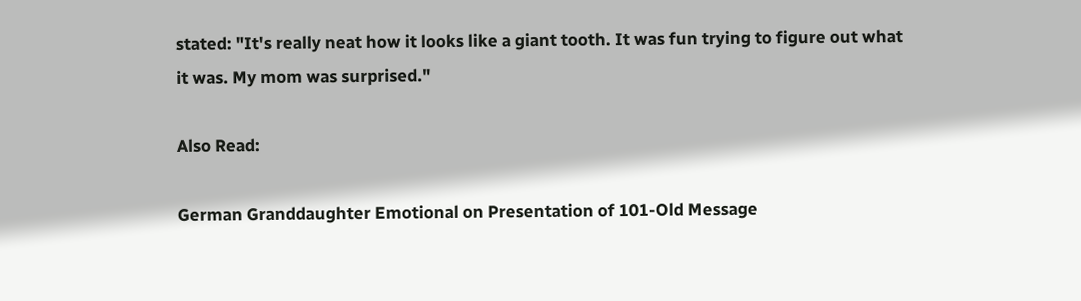stated: "It's really neat how it looks like a giant tooth. It was fun trying to figure out what it was. My mom was surprised."

Also Read:

German Granddaughter Emotional on Presentation of 101-Old Message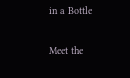in a Bottle

Meet the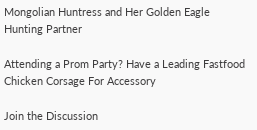Mongolian Huntress and Her Golden Eagle Hunting Partner

Attending a Prom Party? Have a Leading Fastfood Chicken Corsage For Accessory

Join the Discussion